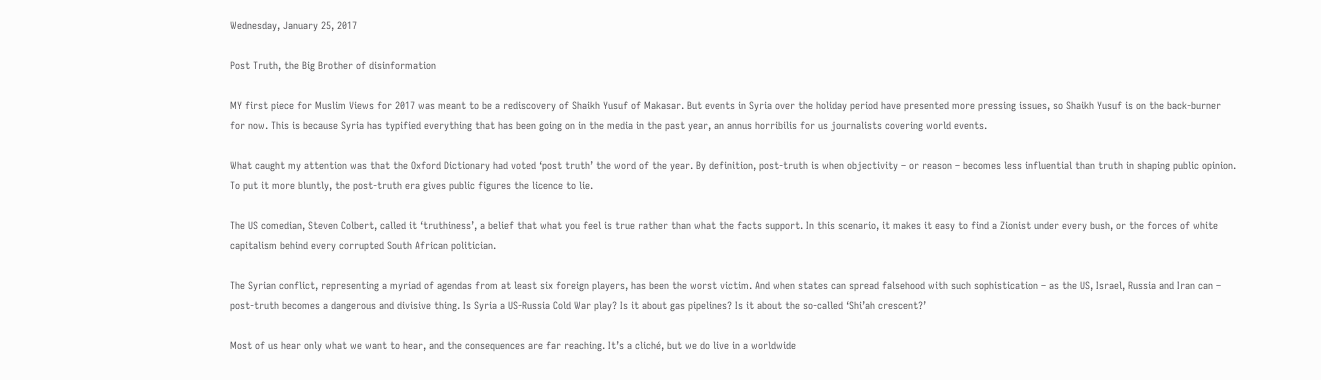Wednesday, January 25, 2017

Post Truth, the Big Brother of disinformation

MY first piece for Muslim Views for 2017 was meant to be a rediscovery of Shaikh Yusuf of Makasar. But events in Syria over the holiday period have presented more pressing issues, so Shaikh Yusuf is on the back-burner for now. This is because Syria has typified everything that has been going on in the media in the past year, an annus horribilis for us journalists covering world events.

What caught my attention was that the Oxford Dictionary had voted ‘post truth’ the word of the year. By definition, post-truth is when objectivity – or reason – becomes less influential than truth in shaping public opinion. To put it more bluntly, the post-truth era gives public figures the licence to lie.

The US comedian, Steven Colbert, called it ‘truthiness’, a belief that what you feel is true rather than what the facts support. In this scenario, it makes it easy to find a Zionist under every bush, or the forces of white capitalism behind every corrupted South African politician.

The Syrian conflict, representing a myriad of agendas from at least six foreign players, has been the worst victim. And when states can spread falsehood with such sophistication – as the US, Israel, Russia and Iran can – post-truth becomes a dangerous and divisive thing. Is Syria a US-Russia Cold War play? Is it about gas pipelines? Is it about the so-called ‘Shi’ah crescent?’

Most of us hear only what we want to hear, and the consequences are far reaching. It’s a cliché, but we do live in a worldwide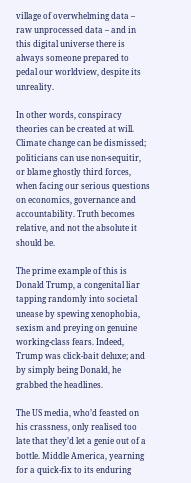village of overwhelming data – raw unprocessed data – and in this digital universe there is always someone prepared to pedal our worldview, despite its unreality.

In other words, conspiracy theories can be created at will. Climate change can be dismissed; politicians can use non-sequitir, or blame ghostly third forces, when facing our serious questions on economics, governance and accountability. Truth becomes relative, and not the absolute it should be.

The prime example of this is Donald Trump, a congenital liar tapping randomly into societal unease by spewing xenophobia, sexism and preying on genuine working-class fears. Indeed, Trump was click-bait deluxe; and by simply being Donald, he grabbed the headlines.

The US media, who’d feasted on his crassness, only realised too late that they’d let a genie out of a bottle. Middle America, yearning for a quick-fix to its enduring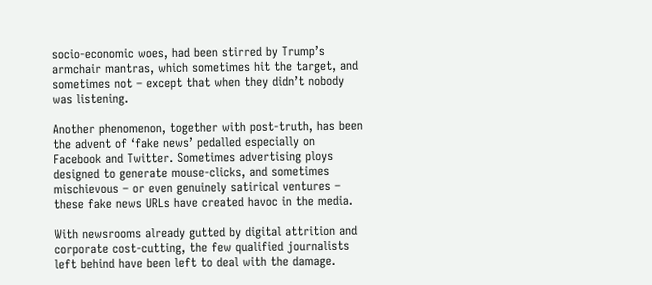socio-economic woes, had been stirred by Trump’s armchair mantras, which sometimes hit the target, and sometimes not – except that when they didn’t nobody was listening.

Another phenomenon, together with post-truth, has been the advent of ‘fake news’ pedalled especially on Facebook and Twitter. Sometimes advertising ploys designed to generate mouse-clicks, and sometimes mischievous – or even genuinely satirical ventures – these fake news URLs have created havoc in the media.

With newsrooms already gutted by digital attrition and corporate cost-cutting, the few qualified journalists left behind have been left to deal with the damage.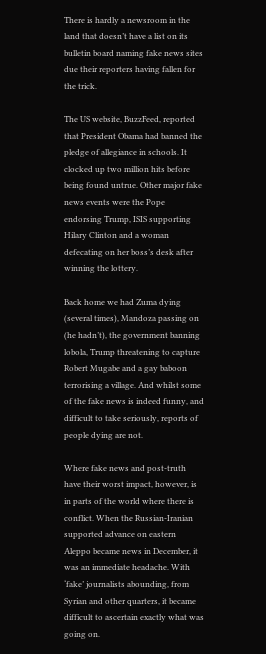There is hardly a newsroom in the land that doesn’t have a list on its bulletin board naming fake news sites due their reporters having fallen for the trick.

The US website, BuzzFeed, reported that President Obama had banned the pledge of allegiance in schools. It clocked up two million hits before being found untrue. Other major fake news events were the Pope endorsing Trump, ISIS supporting Hilary Clinton and a woman defecating on her boss’s desk after winning the lottery.

Back home we had Zuma dying (several times), Mandoza passing on (he hadn’t), the government banning lobola, Trump threatening to capture Robert Mugabe and a gay baboon terrorising a village. And whilst some of the fake news is indeed funny, and difficult to take seriously, reports of people dying are not.

Where fake news and post-truth have their worst impact, however, is in parts of the world where there is conflict. When the Russian-Iranian supported advance on eastern Aleppo became news in December, it was an immediate headache. With ‘fake’ journalists abounding, from Syrian and other quarters, it became difficult to ascertain exactly what was going on.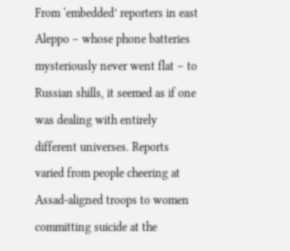From ‘embedded’ reporters in east Aleppo – whose phone batteries mysteriously never went flat – to Russian shills, it seemed as if one was dealing with entirely different universes. Reports varied from people cheering at Assad-aligned troops to women committing suicide at the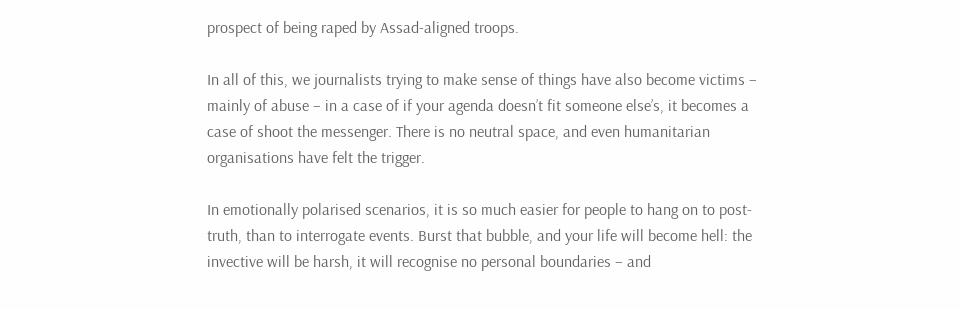prospect of being raped by Assad-aligned troops.

In all of this, we journalists trying to make sense of things have also become victims – mainly of abuse – in a case of if your agenda doesn’t fit someone else’s, it becomes a case of shoot the messenger. There is no neutral space, and even humanitarian organisations have felt the trigger.

In emotionally polarised scenarios, it is so much easier for people to hang on to post-truth, than to interrogate events. Burst that bubble, and your life will become hell: the invective will be harsh, it will recognise no personal boundaries – and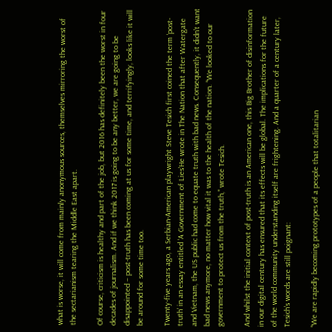what is worse, it will come from mainly anonymous sources, themselves mirroring the worst of the sectarianism tearing the Middle East apart.

Of course, criticism is healthy and part of the job, but 2016 has definitely been the worst in four decades of journalism. And if we think 2017 is going to be any better, we are going to be disappointed – post-truth has been coming at us for some time, and terrifyingly, looks like it will be around for some time too.

Twenty-five years ago, a Serbian-American playwright Steve Tesich first coined the term ‘post-truth’ in an essay entitled ‘A Government of Lies’He wrote in The Nation that after Watergate and Vietnam, the US public had come to equate truth with bad news. Consequently, it didn’t want bad news anymore, no matter how vital it was to the health of the nation. “We looked to our government to protect us from the truth,” wrote Tesich.

And whilst the initial context of post-truth is an American one, this Big Brother of disinformation in our digital century has ensured that its effects will be global. The implications for the future of the world community understanding itself are frightening. And a quarter of a century later, Tesich’s words are still poignant:

“We are rapidly becoming prototypes of a people that totalitarian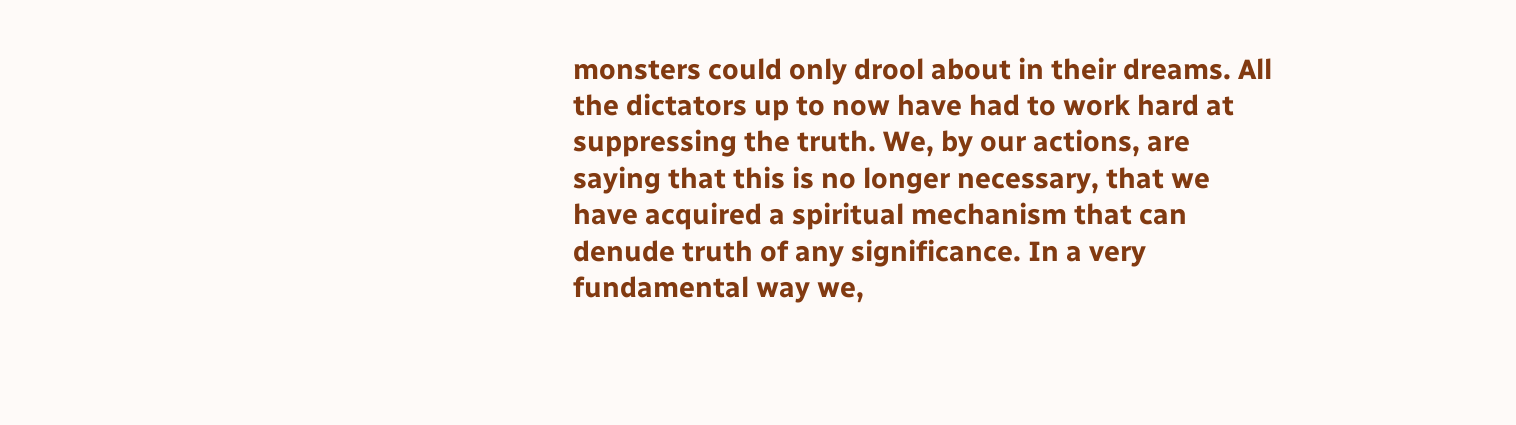monsters could only drool about in their dreams. All the dictators up to now have had to work hard at suppressing the truth. We, by our actions, are saying that this is no longer necessary, that we have acquired a spiritual mechanism that can denude truth of any significance. In a very fundamental way we,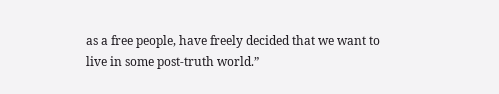as a free people, have freely decided that we want to live in some post-truth world.”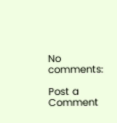No comments:

Post a Comment